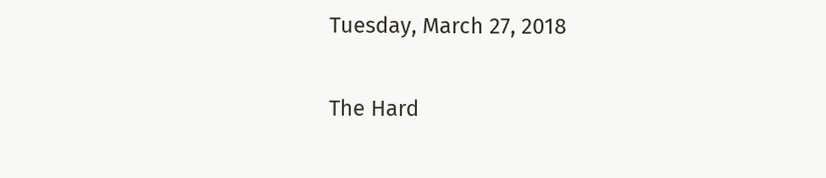Tuesday, March 27, 2018

The Hard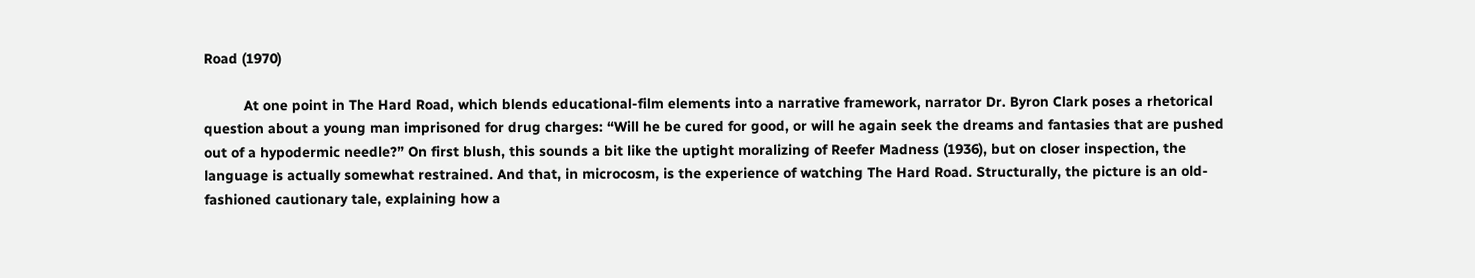Road (1970)

          At one point in The Hard Road, which blends educational-film elements into a narrative framework, narrator Dr. Byron Clark poses a rhetorical question about a young man imprisoned for drug charges: “Will he be cured for good, or will he again seek the dreams and fantasies that are pushed out of a hypodermic needle?” On first blush, this sounds a bit like the uptight moralizing of Reefer Madness (1936), but on closer inspection, the language is actually somewhat restrained. And that, in microcosm, is the experience of watching The Hard Road. Structurally, the picture is an old-fashioned cautionary tale, explaining how a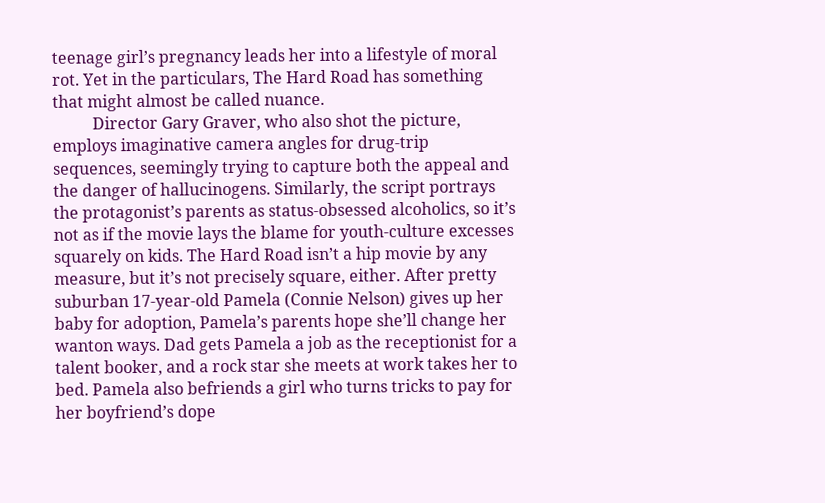teenage girl’s pregnancy leads her into a lifestyle of moral rot. Yet in the particulars, The Hard Road has something that might almost be called nuance.
          Director Gary Graver, who also shot the picture, employs imaginative camera angles for drug-trip sequences, seemingly trying to capture both the appeal and the danger of hallucinogens. Similarly, the script portrays the protagonist’s parents as status-obsessed alcoholics, so it’s not as if the movie lays the blame for youth-culture excesses squarely on kids. The Hard Road isn’t a hip movie by any measure, but it’s not precisely square, either. After pretty suburban 17-year-old Pamela (Connie Nelson) gives up her baby for adoption, Pamela’s parents hope she’ll change her wanton ways. Dad gets Pamela a job as the receptionist for a talent booker, and a rock star she meets at work takes her to bed. Pamela also befriends a girl who turns tricks to pay for her boyfriend’s dope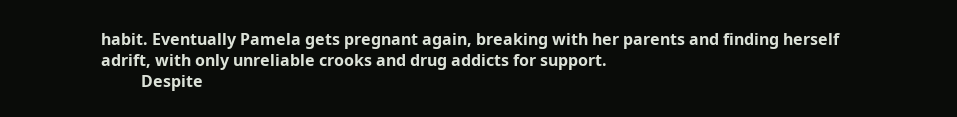habit. Eventually Pamela gets pregnant again, breaking with her parents and finding herself adrift, with only unreliable crooks and drug addicts for support.
          Despite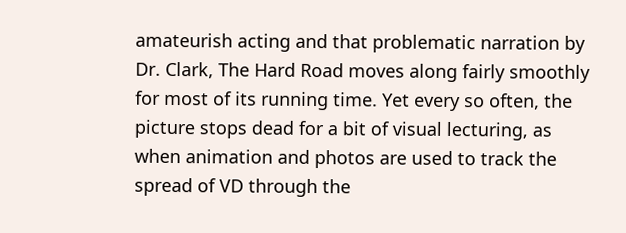amateurish acting and that problematic narration by Dr. Clark, The Hard Road moves along fairly smoothly for most of its running time. Yet every so often, the picture stops dead for a bit of visual lecturing, as when animation and photos are used to track the spread of VD through the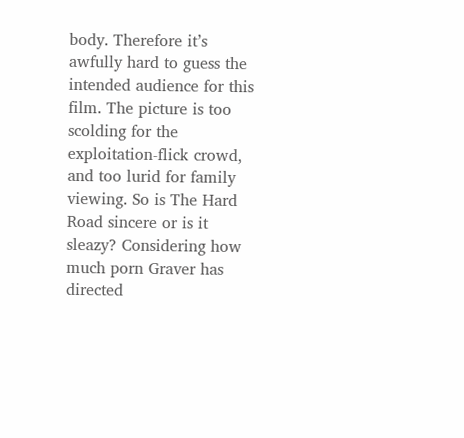body. Therefore it’s awfully hard to guess the intended audience for this film. The picture is too scolding for the exploitation-flick crowd, and too lurid for family viewing. So is The Hard Road sincere or is it sleazy? Considering how much porn Graver has directed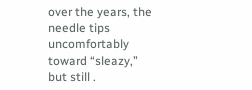over the years, the needle tips uncomfortably toward “sleazy,” but still .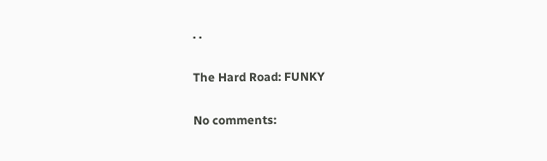. .

The Hard Road: FUNKY

No comments: